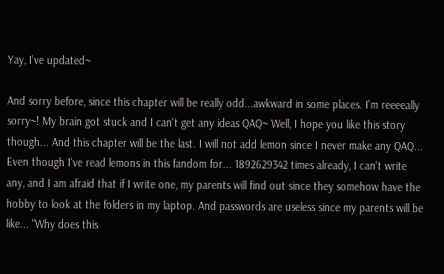Yay, I've updated~

And sorry before, since this chapter will be really odd...awkward in some places. I'm reeeeally sorry~! My brain got stuck and I can't get any ideas QAQ~ Well, I hope you like this story though... And this chapter will be the last. I will not add lemon since I never make any QAQ... Even though I've read lemons in this fandom for... 1892629342 times already, I can't write any, and I am afraid that if I write one, my parents will find out since they somehow have the hobby to look at the folders in my laptop. And passwords are useless since my parents will be like... "Why does this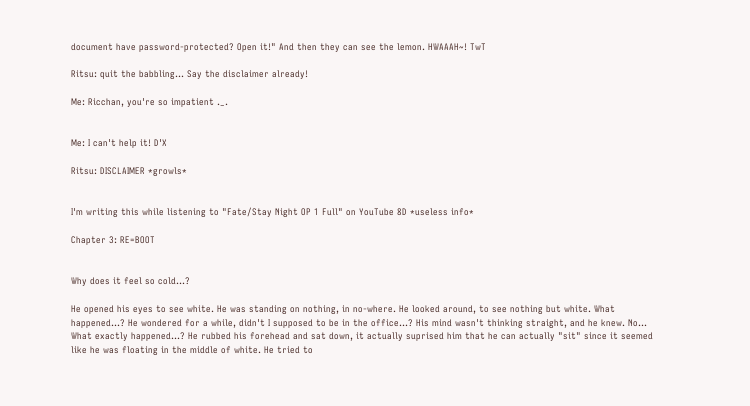document have password-protected? Open it!" And then they can see the lemon. HWAAAH~! TwT

Ritsu: quit the babbling... Say the disclaimer already!

Me: Ricchan, you're so impatient ._.


Me: I can't help it! D'X

Ritsu: DISCLAIMER *growls*


I'm writing this while listening to "Fate/Stay Night OP 1 Full" on YouTube 8D *useless info*

Chapter 3: RE=BOOT


Why does it feel so cold...?

He opened his eyes to see white. He was standing on nothing, in no-where. He looked around, to see nothing but white. What happened...? He wondered for a while, didn't I supposed to be in the office...? His mind wasn't thinking straight, and he knew. No... What exactly happened...? He rubbed his forehead and sat down, it actually suprised him that he can actually "sit" since it seemed like he was floating in the middle of white. He tried to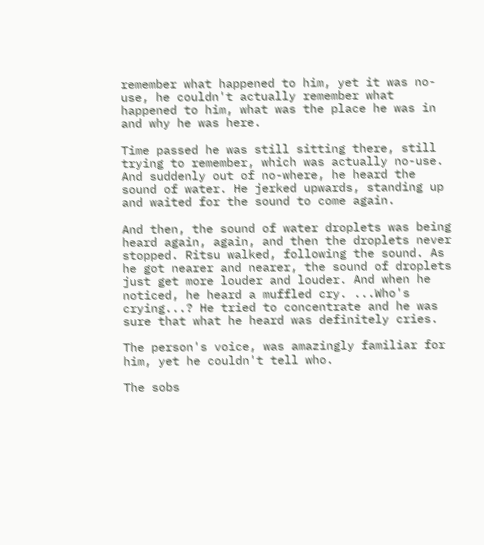remember what happened to him, yet it was no-use, he couldn't actually remember what happened to him, what was the place he was in and why he was here.

Time passed he was still sitting there, still trying to remember, which was actually no-use. And suddenly out of no-where, he heard the sound of water. He jerked upwards, standing up and waited for the sound to come again.

And then, the sound of water droplets was being heard again, again, and then the droplets never stopped. Ritsu walked, following the sound. As he got nearer and nearer, the sound of droplets just get more louder and louder. And when he noticed, he heard a muffled cry. ...Who's crying...? He tried to concentrate and he was sure that what he heard was definitely cries.

The person's voice, was amazingly familiar for him, yet he couldn't tell who.

The sobs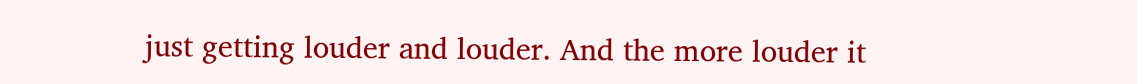just getting louder and louder. And the more louder it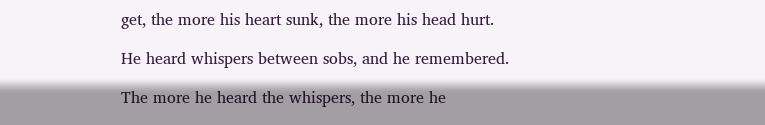get, the more his heart sunk, the more his head hurt.

He heard whispers between sobs, and he remembered.

The more he heard the whispers, the more he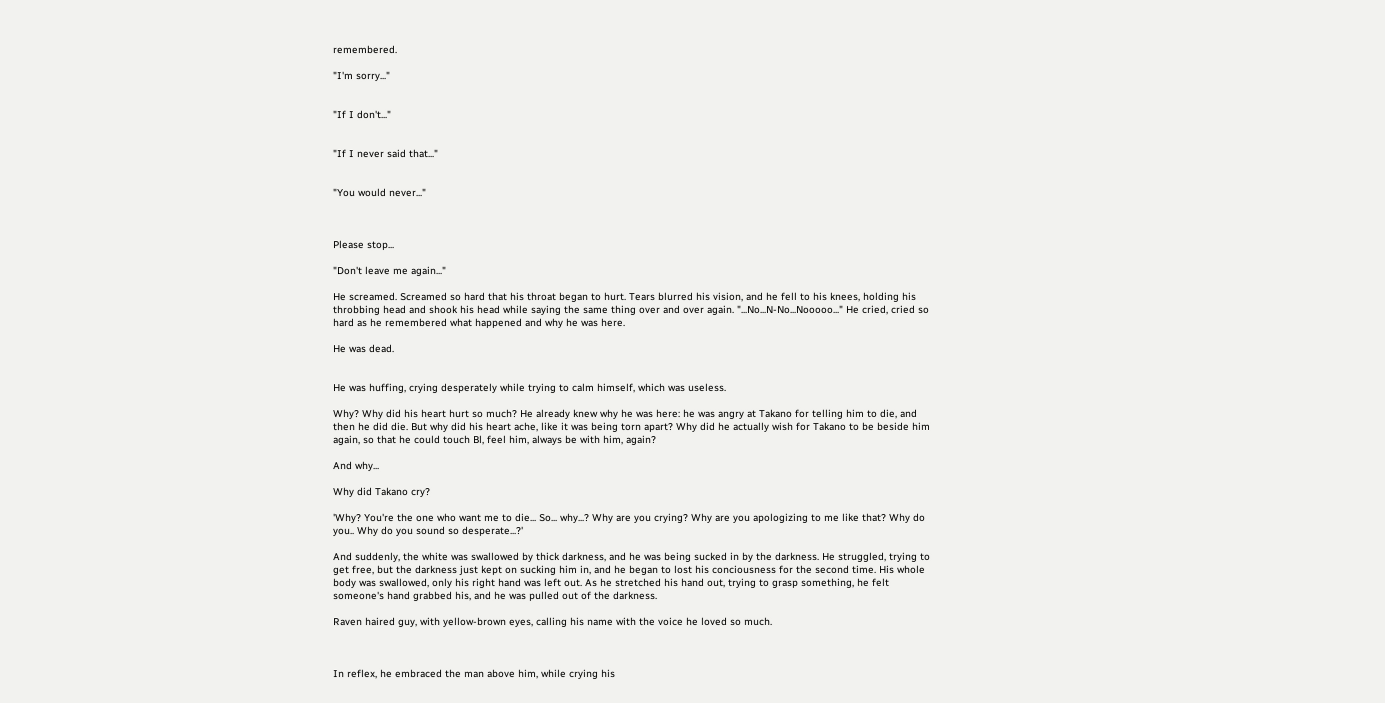remembered.

"I'm sorry..."


"If I don't..."


"If I never said that..."


"You would never..."



Please stop...

"Don't leave me again..."

He screamed. Screamed so hard that his throat began to hurt. Tears blurred his vision, and he fell to his knees, holding his throbbing head and shook his head while saying the same thing over and over again. "...No...N-No...Nooooo..." He cried, cried so hard as he remembered what happened and why he was here.

He was dead.


He was huffing, crying desperately while trying to calm himself, which was useless.

Why? Why did his heart hurt so much? He already knew why he was here: he was angry at Takano for telling him to die, and then he did die. But why did his heart ache, like it was being torn apart? Why did he actually wish for Takano to be beside him again, so that he could touch Bl, feel him, always be with him, again?

And why...

Why did Takano cry?

'Why? You're the one who want me to die... So... why...? Why are you crying? Why are you apologizing to me like that? Why do you.. Why do you sound so desperate...?'

And suddenly, the white was swallowed by thick darkness, and he was being sucked in by the darkness. He struggled, trying to get free, but the darkness just kept on sucking him in, and he began to lost his conciousness for the second time. His whole body was swallowed, only his right hand was left out. As he stretched his hand out, trying to grasp something, he felt someone's hand grabbed his, and he was pulled out of the darkness.

Raven haired guy, with yellow-brown eyes, calling his name with the voice he loved so much.



In reflex, he embraced the man above him, while crying his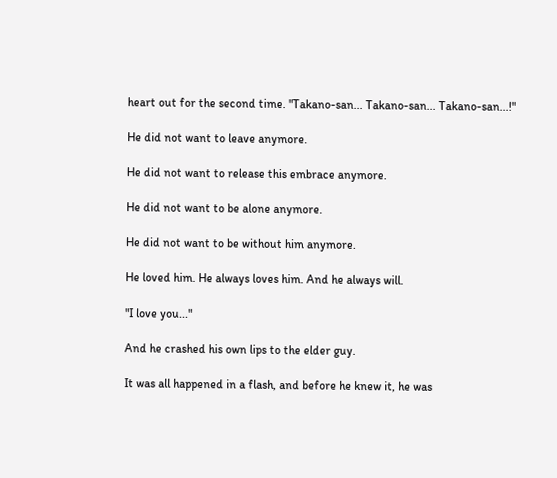heart out for the second time. "Takano-san... Takano-san... Takano-san...!"

He did not want to leave anymore.

He did not want to release this embrace anymore.

He did not want to be alone anymore.

He did not want to be without him anymore.

He loved him. He always loves him. And he always will.

"I love you..."

And he crashed his own lips to the elder guy.

It was all happened in a flash, and before he knew it, he was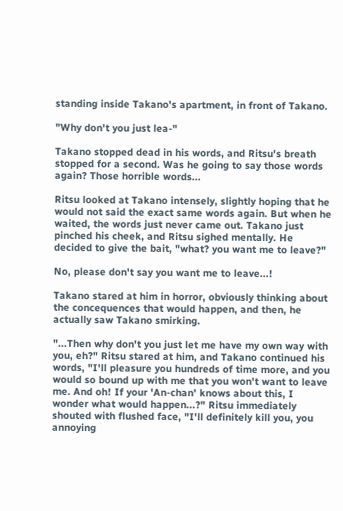standing inside Takano's apartment, in front of Takano.

"Why don't you just lea-"

Takano stopped dead in his words, and Ritsu's breath stopped for a second. Was he going to say those words again? Those horrible words...

Ritsu looked at Takano intensely, slightly hoping that he would not said the exact same words again. But when he waited, the words just never came out. Takano just pinched his cheek, and Ritsu sighed mentally. He decided to give the bait, "what? you want me to leave?"

No, please don't say you want me to leave...!

Takano stared at him in horror, obviously thinking about the concequences that would happen, and then, he actually saw Takano smirking.

"...Then why don't you just let me have my own way with you, eh?" Ritsu stared at him, and Takano continued his words, "I'll pleasure you hundreds of time more, and you would so bound up with me that you won't want to leave me. And oh! If your 'An-chan' knows about this, I wonder what would happen...?" Ritsu immediately shouted with flushed face, "I'll definitely kill you, you annoying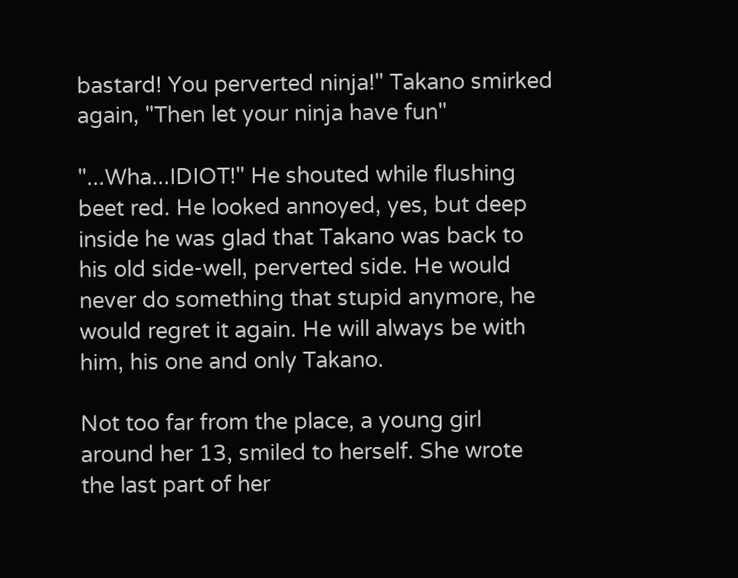bastard! You perverted ninja!" Takano smirked again, "Then let your ninja have fun"

"...Wha...IDIOT!" He shouted while flushing beet red. He looked annoyed, yes, but deep inside he was glad that Takano was back to his old side-well, perverted side. He would never do something that stupid anymore, he would regret it again. He will always be with him, his one and only Takano.

Not too far from the place, a young girl around her 13, smiled to herself. She wrote the last part of her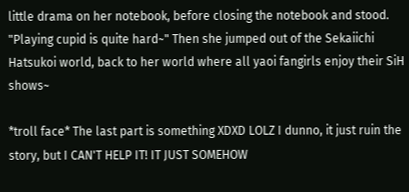little drama on her notebook, before closing the notebook and stood. "Playing cupid is quite hard~" Then she jumped out of the Sekaiichi Hatsukoi world, back to her world where all yaoi fangirls enjoy their SiH shows~

*troll face* The last part is something XDXD LOLZ I dunno, it just ruin the story, but I CAN'T HELP IT! IT JUST SOMEHOW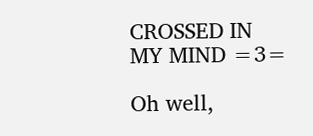CROSSED IN MY MIND =3=

Oh well,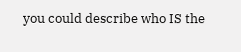you could describe who IS the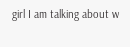girl I am talking about w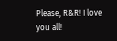Please, R&R! I love you all!